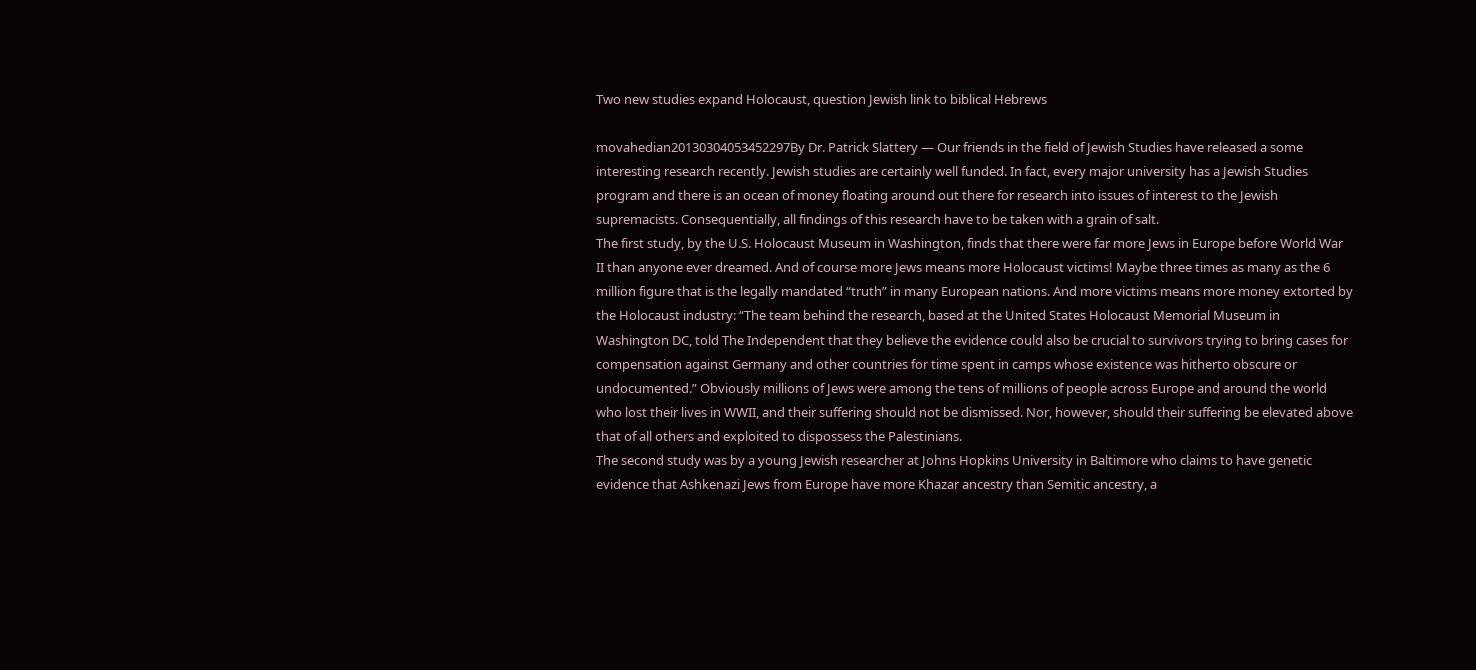Two new studies expand Holocaust, question Jewish link to biblical Hebrews

movahedian20130304053452297By Dr. Patrick Slattery — Our friends in the field of Jewish Studies have released a some interesting research recently. Jewish studies are certainly well funded. In fact, every major university has a Jewish Studies program and there is an ocean of money floating around out there for research into issues of interest to the Jewish supremacists. Consequentially, all findings of this research have to be taken with a grain of salt.
The first study, by the U.S. Holocaust Museum in Washington, finds that there were far more Jews in Europe before World War II than anyone ever dreamed. And of course more Jews means more Holocaust victims! Maybe three times as many as the 6 million figure that is the legally mandated “truth” in many European nations. And more victims means more money extorted by the Holocaust industry: “The team behind the research, based at the United States Holocaust Memorial Museum in Washington DC, told The Independent that they believe the evidence could also be crucial to survivors trying to bring cases for compensation against Germany and other countries for time spent in camps whose existence was hitherto obscure or undocumented.” Obviously millions of Jews were among the tens of millions of people across Europe and around the world who lost their lives in WWII, and their suffering should not be dismissed. Nor, however, should their suffering be elevated above that of all others and exploited to dispossess the Palestinians.
The second study was by a young Jewish researcher at Johns Hopkins University in Baltimore who claims to have genetic evidence that Ashkenazi Jews from Europe have more Khazar ancestry than Semitic ancestry, a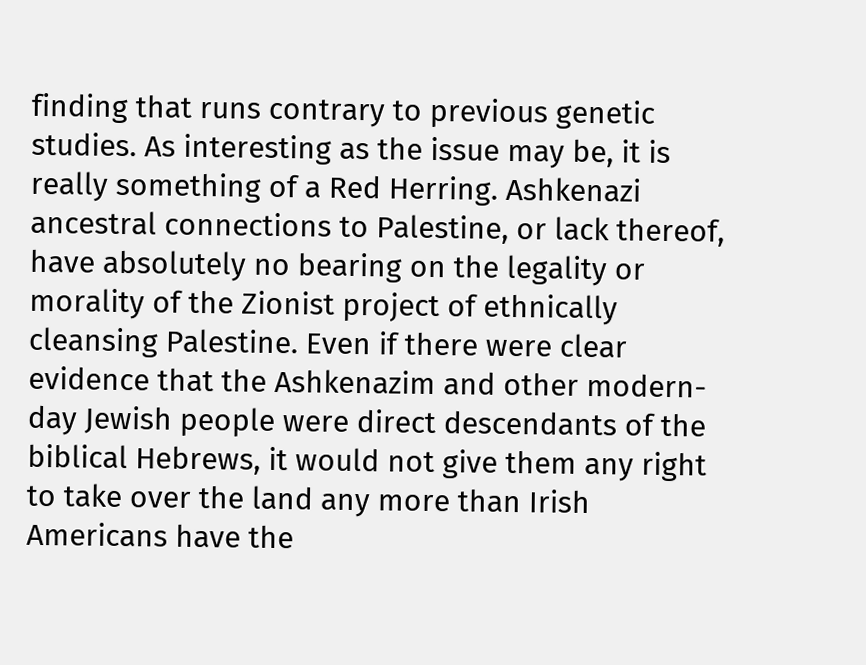finding that runs contrary to previous genetic studies. As interesting as the issue may be, it is really something of a Red Herring. Ashkenazi ancestral connections to Palestine, or lack thereof, have absolutely no bearing on the legality or morality of the Zionist project of ethnically cleansing Palestine. Even if there were clear evidence that the Ashkenazim and other modern-day Jewish people were direct descendants of the biblical Hebrews, it would not give them any right to take over the land any more than Irish Americans have the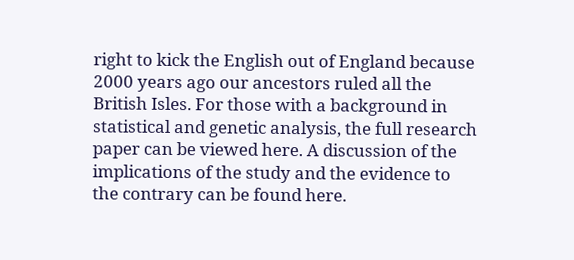right to kick the English out of England because 2000 years ago our ancestors ruled all the British Isles. For those with a background in statistical and genetic analysis, the full research paper can be viewed here. A discussion of the implications of the study and the evidence to the contrary can be found here.